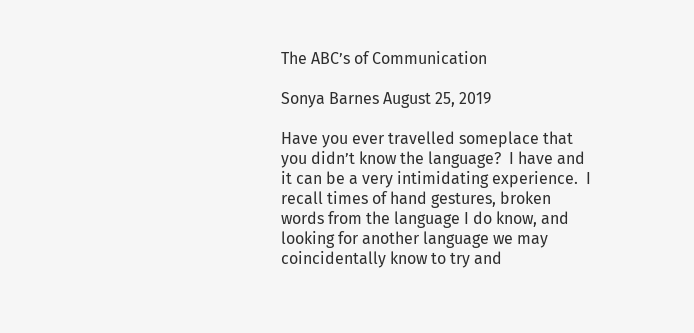The ABC’s of Communication

Sonya Barnes August 25, 2019

Have you ever travelled someplace that you didn’t know the language?  I have and it can be a very intimidating experience.  I recall times of hand gestures, broken words from the language I do know, and looking for another language we may coincidentally know to try and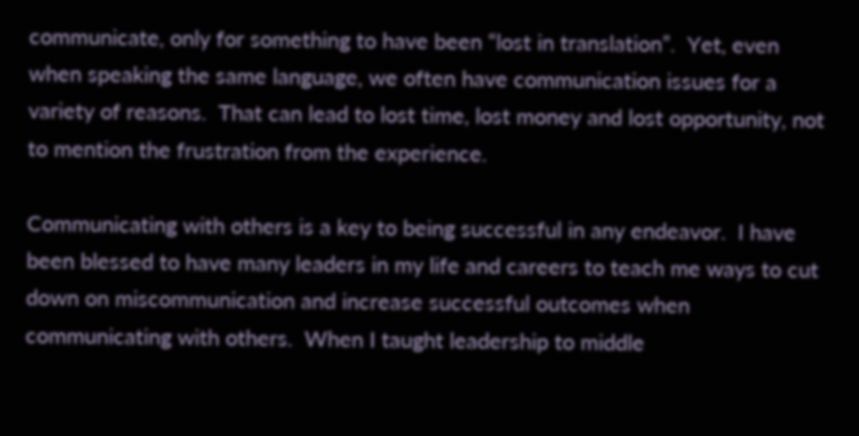communicate, only for something to have been “lost in translation”.  Yet, even when speaking the same language, we often have communication issues for a variety of reasons.  That can lead to lost time, lost money and lost opportunity, not to mention the frustration from the experience.

Communicating with others is a key to being successful in any endeavor.  I have been blessed to have many leaders in my life and careers to teach me ways to cut down on miscommunication and increase successful outcomes when communicating with others.  When I taught leadership to middle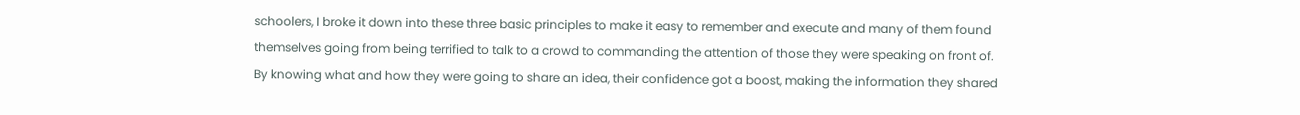schoolers, I broke it down into these three basic principles to make it easy to remember and execute and many of them found themselves going from being terrified to talk to a crowd to commanding the attention of those they were speaking on front of.  By knowing what and how they were going to share an idea, their confidence got a boost, making the information they shared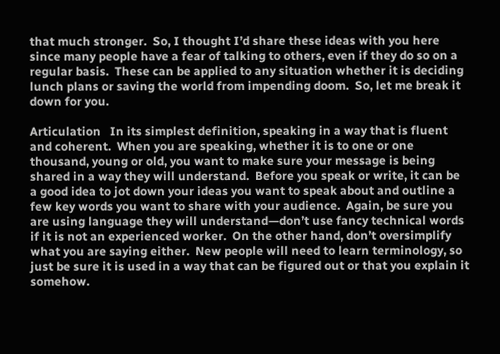that much stronger.  So, I thought I’d share these ideas with you here since many people have a fear of talking to others, even if they do so on a regular basis.  These can be applied to any situation whether it is deciding lunch plans or saving the world from impending doom.  So, let me break it down for you.

Articulation   In its simplest definition, speaking in a way that is fluent and coherent.  When you are speaking, whether it is to one or one thousand, young or old, you want to make sure your message is being shared in a way they will understand.  Before you speak or write, it can be a good idea to jot down your ideas you want to speak about and outline a few key words you want to share with your audience.  Again, be sure you are using language they will understand—don’t use fancy technical words if it is not an experienced worker.  On the other hand, don’t oversimplify what you are saying either.  New people will need to learn terminology, so just be sure it is used in a way that can be figured out or that you explain it somehow.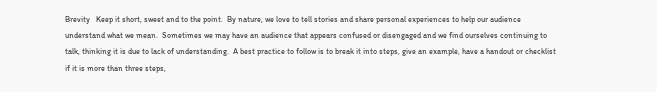Brevity   Keep it short, sweet and to the point.  By nature, we love to tell stories and share personal experiences to help our audience understand what we mean.  Sometimes we may have an audience that appears confused or disengaged and we find ourselves continuing to talk, thinking it is due to lack of understanding.  A best practice to follow is to break it into steps, give an example, have a handout or checklist if it is more than three steps,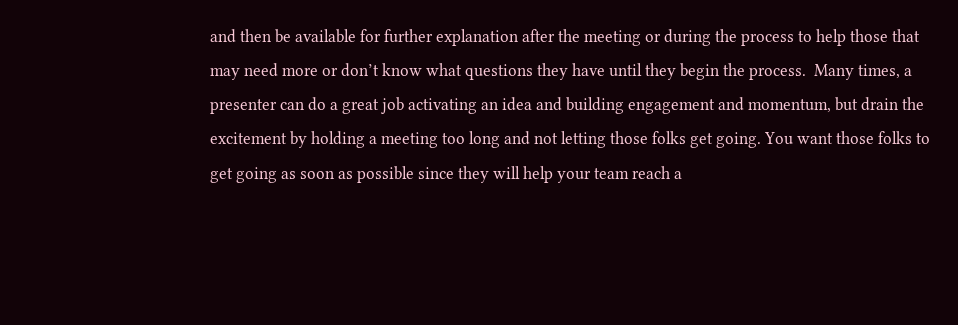and then be available for further explanation after the meeting or during the process to help those that may need more or don’t know what questions they have until they begin the process.  Many times, a presenter can do a great job activating an idea and building engagement and momentum, but drain the excitement by holding a meeting too long and not letting those folks get going. You want those folks to get going as soon as possible since they will help your team reach a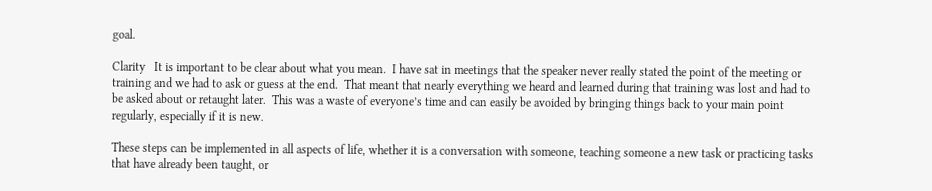goal.

Clarity   It is important to be clear about what you mean.  I have sat in meetings that the speaker never really stated the point of the meeting or training and we had to ask or guess at the end.  That meant that nearly everything we heard and learned during that training was lost and had to be asked about or retaught later.  This was a waste of everyone’s time and can easily be avoided by bringing things back to your main point regularly, especially if it is new.

These steps can be implemented in all aspects of life, whether it is a conversation with someone, teaching someone a new task or practicing tasks that have already been taught, or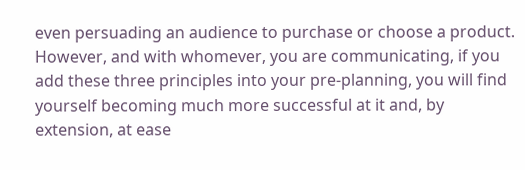even persuading an audience to purchase or choose a product.  However, and with whomever, you are communicating, if you add these three principles into your pre-planning, you will find yourself becoming much more successful at it and, by extension, at ease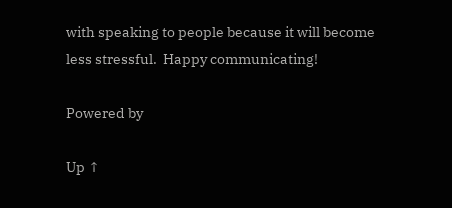with speaking to people because it will become less stressful.  Happy communicating!

Powered by

Up ↑